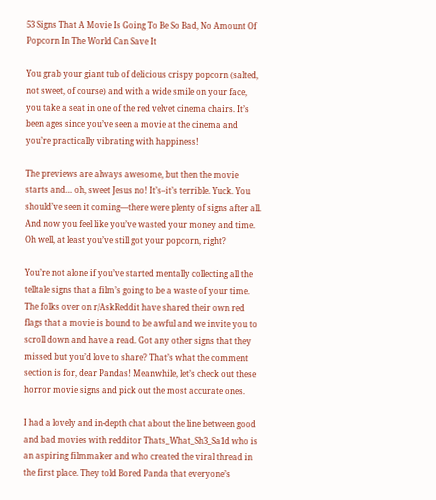53 Signs That A Movie Is Going To Be So Bad, No Amount Of Popcorn In The World Can Save It

You grab your giant tub of delicious crispy popcorn (salted, not sweet, of course) and with a wide smile on your face, you take a seat in one of the red velvet cinema chairs. It’s been ages since you’ve seen a movie at the cinema and you’re practically vibrating with happiness!

The previews are always awesome, but then the movie starts and… oh, sweet Jesus no! It’s–it’s terrible. Yuck. You should’ve seen it coming—there were plenty of signs after all. And now you feel like you’ve wasted your money and time. Oh well, at least you’ve still got your popcorn, right?

You’re not alone if you’ve started mentally collecting all the telltale signs that a film’s going to be a waste of your time. The folks over on r/AskReddit have shared their own red flags that a movie is bound to be awful and we invite you to scroll down and have a read. Got any other signs that they missed but you’d love to share? That’s what the comment section is for, dear Pandas! Meanwhile, let’s check out these horror movie signs and pick out the most accurate ones.

I had a lovely and in-depth chat about the line between good and bad movies with redditor Thats_What_Sh3_Sa1d who is an aspiring filmmaker and who created the viral thread in the first place. They told Bored Panda that everyone’s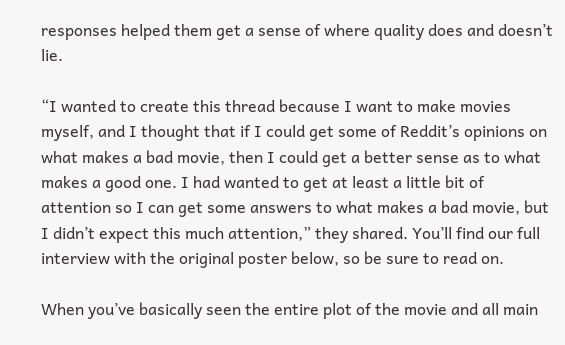responses helped them get a sense of where quality does and doesn’t lie.

“I wanted to create this thread because I want to make movies myself, and I thought that if I could get some of Reddit’s opinions on what makes a bad movie, then I could get a better sense as to what makes a good one. I had wanted to get at least a little bit of attention so I can get some answers to what makes a bad movie, but I didn’t expect this much attention,” they shared. You’ll find our full interview with the original poster below, so be sure to read on.

When you’ve basically seen the entire plot of the movie and all main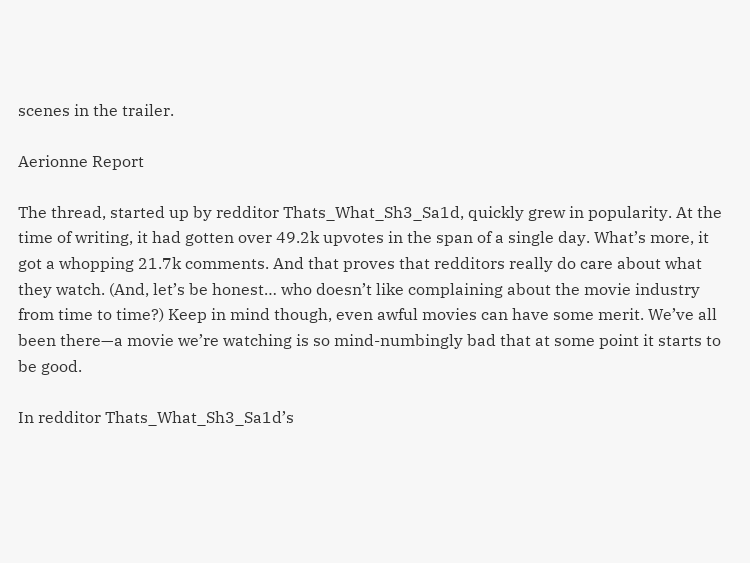scenes in the trailer.

Aerionne Report

The thread, started up by redditor Thats_What_Sh3_Sa1d, quickly grew in popularity. At the time of writing, it had gotten over 49.2k upvotes in the span of a single day. What’s more, it got a whopping 21.7k comments. And that proves that redditors really do care about what they watch. (And, let’s be honest… who doesn’t like complaining about the movie industry from time to time?) Keep in mind though, even awful movies can have some merit. We’ve all been there—a movie we’re watching is so mind-numbingly bad that at some point it starts to be good.

In redditor Thats_What_Sh3_Sa1d’s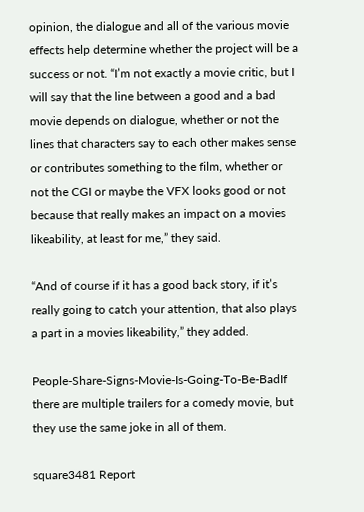opinion, the dialogue and all of the various movie effects help determine whether the project will be a success or not. “I’m not exactly a movie critic, but I will say that the line between a good and a bad movie depends on dialogue, whether or not the lines that characters say to each other makes sense or contributes something to the film, whether or not the CGI or maybe the VFX looks good or not because that really makes an impact on a movies likeability, at least for me,” they said.

“And of course if it has a good back story, if it’s really going to catch your attention, that also plays a part in a movies likeability,” they added.

People-Share-Signs-Movie-Is-Going-To-Be-BadIf there are multiple trailers for a comedy movie, but they use the same joke in all of them.

square3481 Report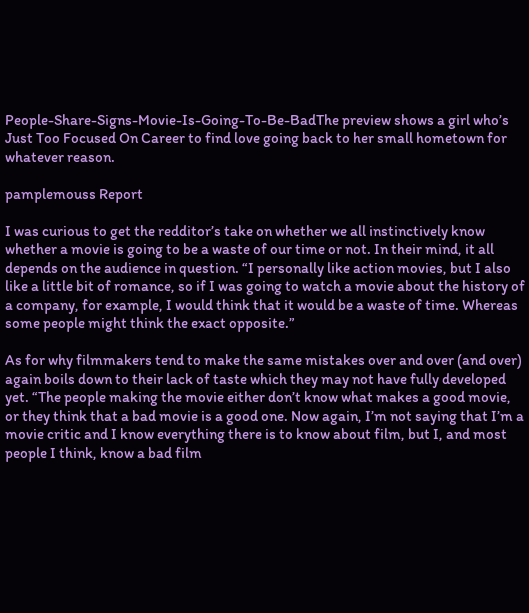People-Share-Signs-Movie-Is-Going-To-Be-BadThe preview shows a girl who’s Just Too Focused On Career to find love going back to her small hometown for whatever reason.

pamplemouss Report

I was curious to get the redditor’s take on whether we all instinctively know whether a movie is going to be a waste of our time or not. In their mind, it all depends on the audience in question. “I personally like action movies, but I also like a little bit of romance, so if I was going to watch a movie about the history of a company, for example, I would think that it would be a waste of time. Whereas some people might think the exact opposite.”

As for why filmmakers tend to make the same mistakes over and over (and over) again boils down to their lack of taste which they may not have fully developed yet. “The people making the movie either don’t know what makes a good movie, or they think that a bad movie is a good one. Now again, I’m not saying that I’m a movie critic and I know everything there is to know about film, but I, and most people I think, know a bad film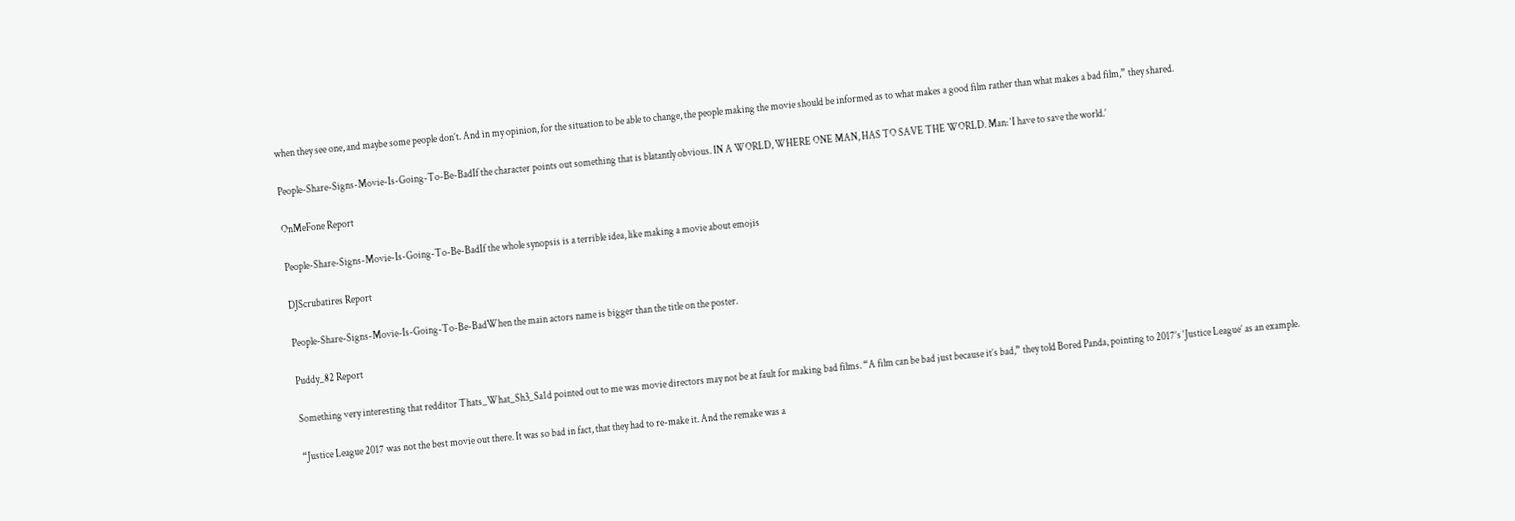when they see one, and maybe some people don’t. And in my opinion, for the situation to be able to change, the people making the movie should be informed as to what makes a good film rather than what makes a bad film,” they shared.

People-Share-Signs-Movie-Is-Going-To-Be-BadIf the character points out something that is blatantly obvious. IN A WORLD, WHERE ONE MAN, HAS TO SAVE THE WORLD. Man: ‘I have to save the world.’

OnMeFone Report

People-Share-Signs-Movie-Is-Going-To-Be-BadIf the whole synopsis is a terrible idea, like making a movie about emojis

DJScrubatires Report

People-Share-Signs-Movie-Is-Going-To-Be-BadWhen the main actors name is bigger than the title on the poster.

Puddy_82 Report

Something very interesting that redditor Thats_What_Sh3_Sa1d pointed out to me was movie directors may not be at fault for making bad films. “A film can be bad just because it’s bad,” they told Bored Panda, pointing to 2017’s ‘Justice League’ as an example.

“Justice League 2017 was not the best movie out there. It was so bad in fact, that they had to re-make it. And the remake was a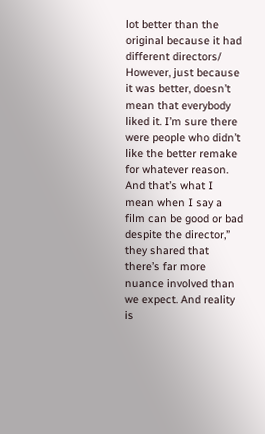lot better than the original because it had different directors/ However, just because it was better, doesn’t mean that everybody liked it. I’m sure there were people who didn’t like the better remake for whatever reason. And that’s what I mean when I say a film can be good or bad despite the director,” they shared that there’s far more nuance involved than we expect. And reality is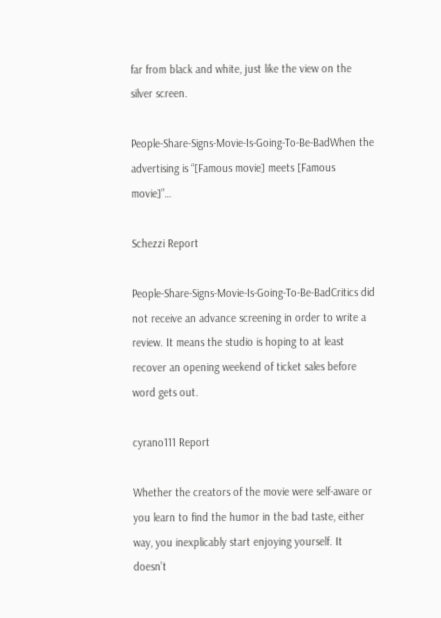far from black and white, just like the view on the silver screen.

People-Share-Signs-Movie-Is-Going-To-Be-BadWhen the advertising is “[Famous movie] meets [Famous movie]”…

Schezzi Report

People-Share-Signs-Movie-Is-Going-To-Be-BadCritics did not receive an advance screening in order to write a review. It means the studio is hoping to at least recover an opening weekend of ticket sales before word gets out.

cyrano111 Report

Whether the creators of the movie were self-aware or you learn to find the humor in the bad taste, either way, you inexplicably start enjoying yourself. It doesn’t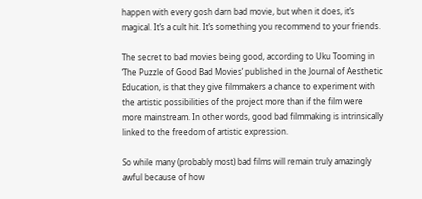happen with every gosh darn bad movie, but when it does, it’s magical. It’s a cult hit. It’s something you recommend to your friends.

The secret to bad movies being good, according to Uku Tooming in ‘The Puzzle of Good Bad Movies’ published in the Journal of Aesthetic Education, is that they give filmmakers a chance to experiment with the artistic possibilities of the project more than if the film were more mainstream. In other words, good bad filmmaking is intrinsically linked to the freedom of artistic expression.

So while many (probably most) bad films will remain truly amazingly awful because of how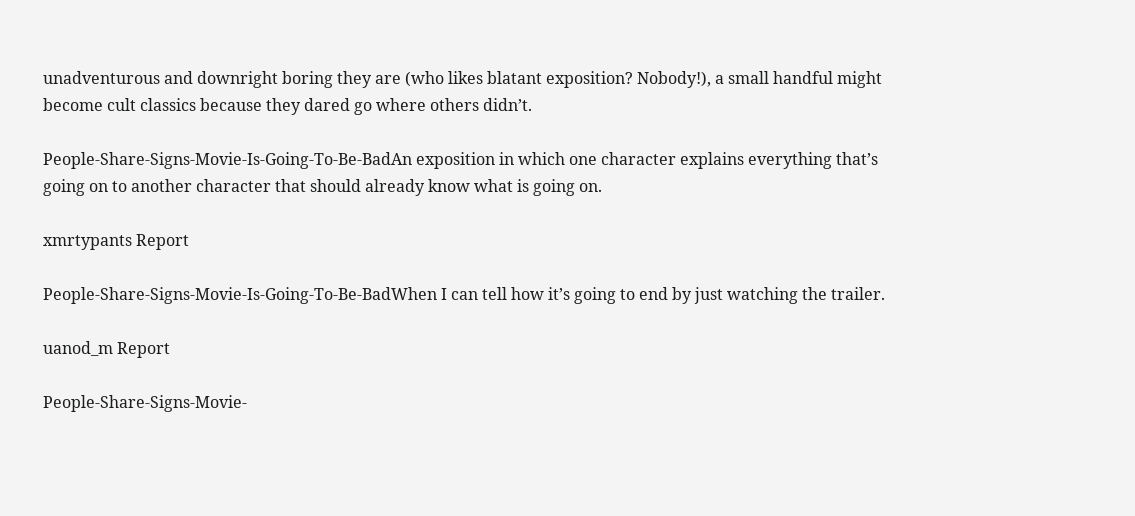unadventurous and downright boring they are (who likes blatant exposition? Nobody!), a small handful might become cult classics because they dared go where others didn’t.

People-Share-Signs-Movie-Is-Going-To-Be-BadAn exposition in which one character explains everything that’s going on to another character that should already know what is going on.

xmrtypants Report

People-Share-Signs-Movie-Is-Going-To-Be-BadWhen I can tell how it’s going to end by just watching the trailer.

uanod_m Report

People-Share-Signs-Movie-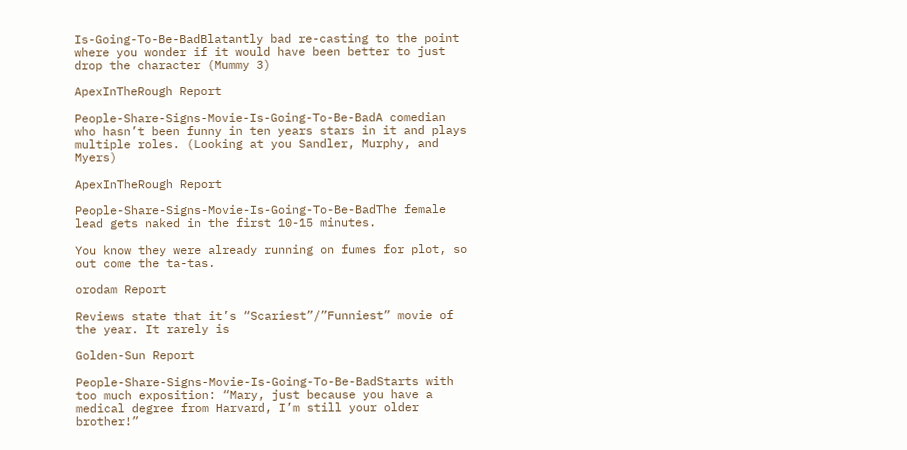Is-Going-To-Be-BadBlatantly bad re-casting to the point where you wonder if it would have been better to just drop the character (Mummy 3)

ApexInTheRough Report

People-Share-Signs-Movie-Is-Going-To-Be-BadA comedian who hasn’t been funny in ten years stars in it and plays multiple roles. (Looking at you Sandler, Murphy, and Myers)

ApexInTheRough Report

People-Share-Signs-Movie-Is-Going-To-Be-BadThe female lead gets naked in the first 10-15 minutes.

You know they were already running on fumes for plot, so out come the ta-tas.

orodam Report

Reviews state that it’s “Scariest”/”Funniest” movie of the year. It rarely is

Golden-Sun Report

People-Share-Signs-Movie-Is-Going-To-Be-BadStarts with too much exposition: “Mary, just because you have a medical degree from Harvard, I’m still your older brother!”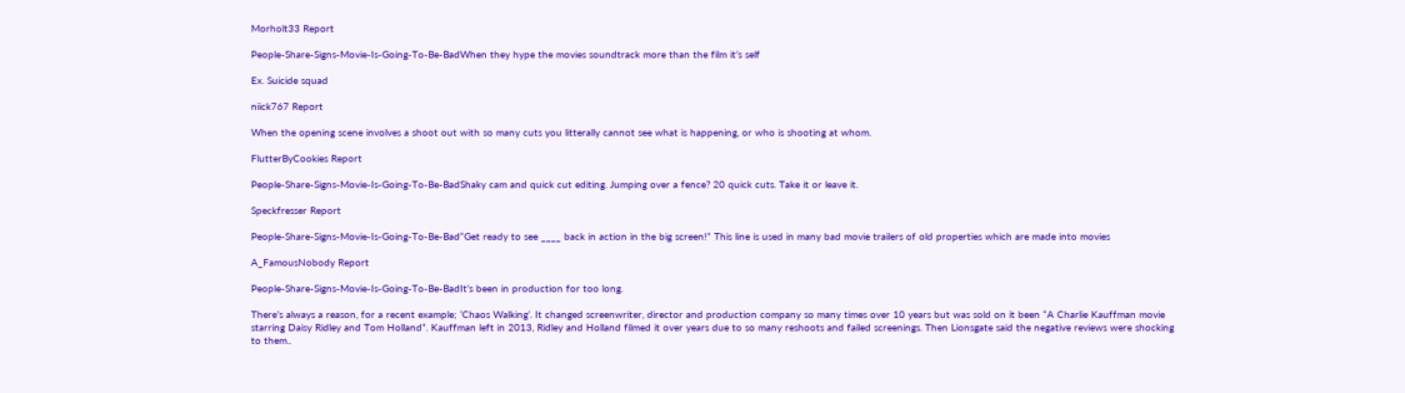Morholt33 Report

People-Share-Signs-Movie-Is-Going-To-Be-BadWhen they hype the movies soundtrack more than the film it’s self

Ex. Suicide squad

niick767 Report

When the opening scene involves a shoot out with so many cuts you litterally cannot see what is happening, or who is shooting at whom.

FlutterByCookies Report

People-Share-Signs-Movie-Is-Going-To-Be-BadShaky cam and quick cut editing. Jumping over a fence? 20 quick cuts. Take it or leave it.

Speckfresser Report

People-Share-Signs-Movie-Is-Going-To-Be-Bad“Get ready to see ____ back in action in the big screen!” This line is used in many bad movie trailers of old properties which are made into movies

A_FamousNobody Report

People-Share-Signs-Movie-Is-Going-To-Be-BadIt’s been in production for too long.

There’s always a reason, for a recent example; ‘Chaos Walking’. It changed screenwriter, director and production company so many times over 10 years but was sold on it been “A Charlie Kauffman movie starring Daisy Ridley and Tom Holland”. Kauffman left in 2013, Ridley and Holland filmed it over years due to so many reshoots and failed screenings. Then Lionsgate said the negative reviews were shocking to them..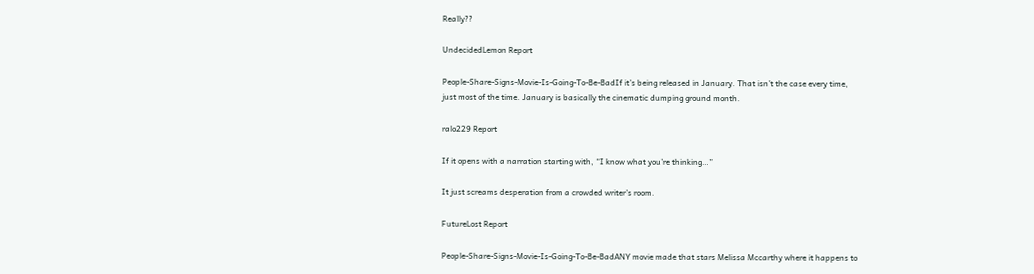Really??

UndecidedLemon Report

People-Share-Signs-Movie-Is-Going-To-Be-BadIf it’s being released in January. That isn’t the case every time, just most of the time. January is basically the cinematic dumping ground month.

ralo229 Report

If it opens with a narration starting with, “I know what you’re thinking…”

It just screams desperation from a crowded writer’s room.

FutureLost Report

People-Share-Signs-Movie-Is-Going-To-Be-BadANY movie made that stars Melissa Mccarthy where it happens to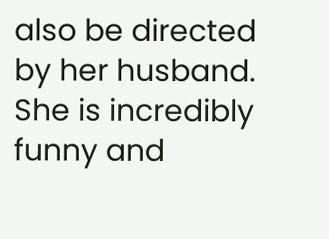also be directed by her husband. She is incredibly funny and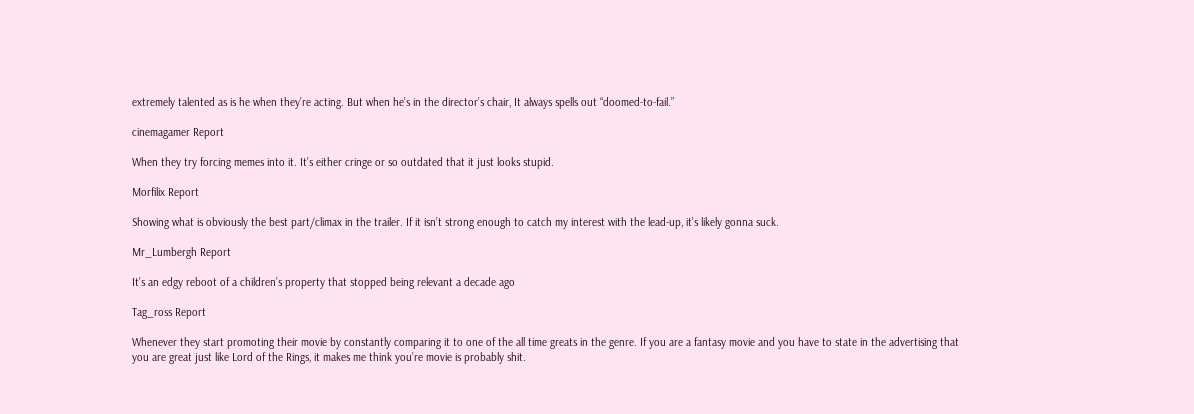extremely talented as is he when they’re acting. But when he’s in the director’s chair, It always spells out “doomed-to-fail.”

cinemagamer Report

When they try forcing memes into it. It’s either cringe or so outdated that it just looks stupid.

Morfilix Report

Showing what is obviously the best part/climax in the trailer. If it isn’t strong enough to catch my interest with the lead-up, it’s likely gonna suck.

Mr_Lumbergh Report

It’s an edgy reboot of a children’s property that stopped being relevant a decade ago

Tag_ross Report

Whenever they start promoting their movie by constantly comparing it to one of the all time greats in the genre. If you are a fantasy movie and you have to state in the advertising that you are great just like Lord of the Rings, it makes me think you’re movie is probably shit.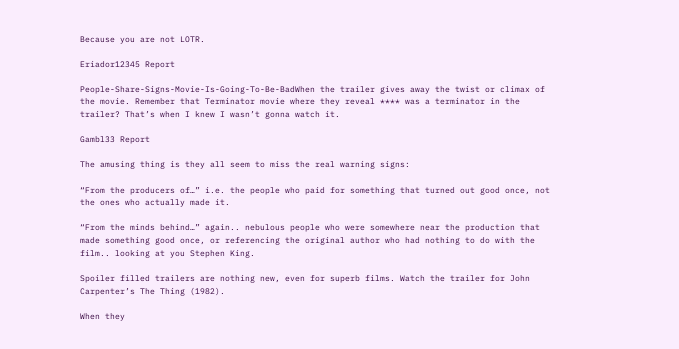Because you are not LOTR.

Eriador12345 Report

People-Share-Signs-Movie-Is-Going-To-Be-BadWhen the trailer gives away the twist or climax of the movie. Remember that Terminator movie where they reveal **** was a terminator in the trailer? That’s when I knew I wasn’t gonna watch it.

Gambl33 Report

The amusing thing is they all seem to miss the real warning signs:

“From the producers of…” i.e. the people who paid for something that turned out good once, not the ones who actually made it.

“From the minds behind…” again.. nebulous people who were somewhere near the production that made something good once, or referencing the original author who had nothing to do with the film.. looking at you Stephen King.

Spoiler filled trailers are nothing new, even for superb films. Watch the trailer for John Carpenter’s The Thing (1982).

When they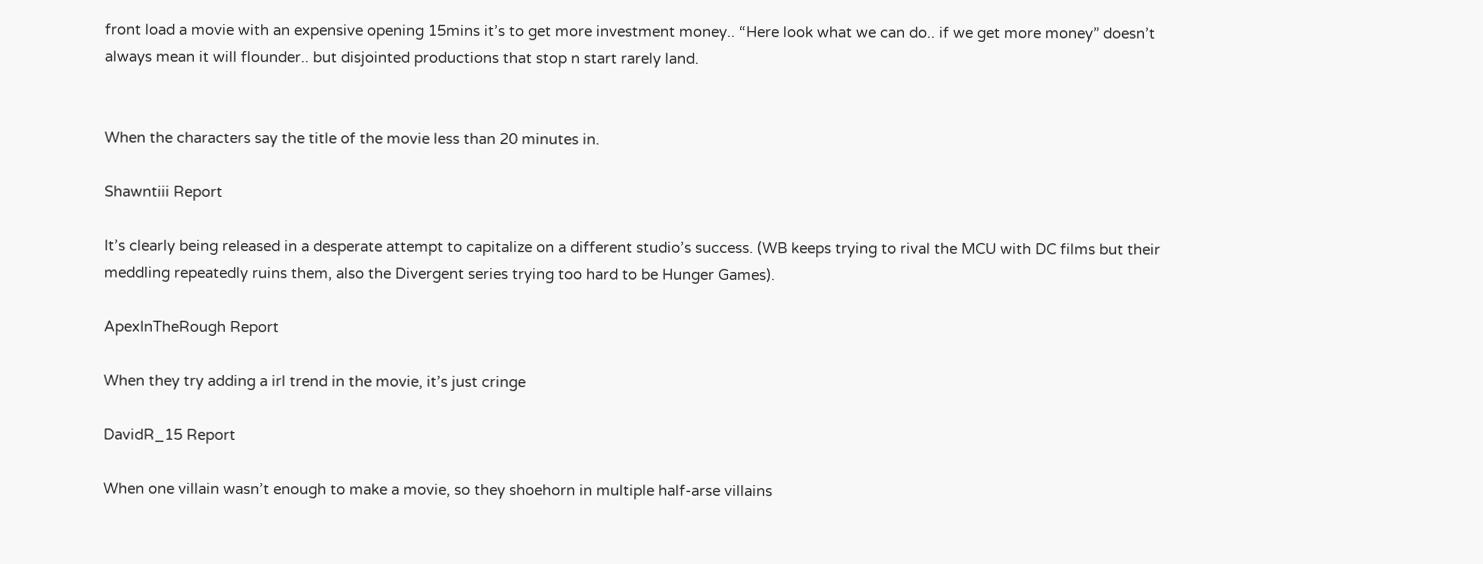front load a movie with an expensive opening 15mins it’s to get more investment money.. “Here look what we can do.. if we get more money” doesn’t always mean it will flounder.. but disjointed productions that stop n start rarely land.


When the characters say the title of the movie less than 20 minutes in.

Shawntiii Report

It’s clearly being released in a desperate attempt to capitalize on a different studio’s success. (WB keeps trying to rival the MCU with DC films but their meddling repeatedly ruins them, also the Divergent series trying too hard to be Hunger Games).

ApexInTheRough Report

When they try adding a irl trend in the movie, it’s just cringe

DavidR_15 Report

When one villain wasn’t enough to make a movie, so they shoehorn in multiple half-arse villains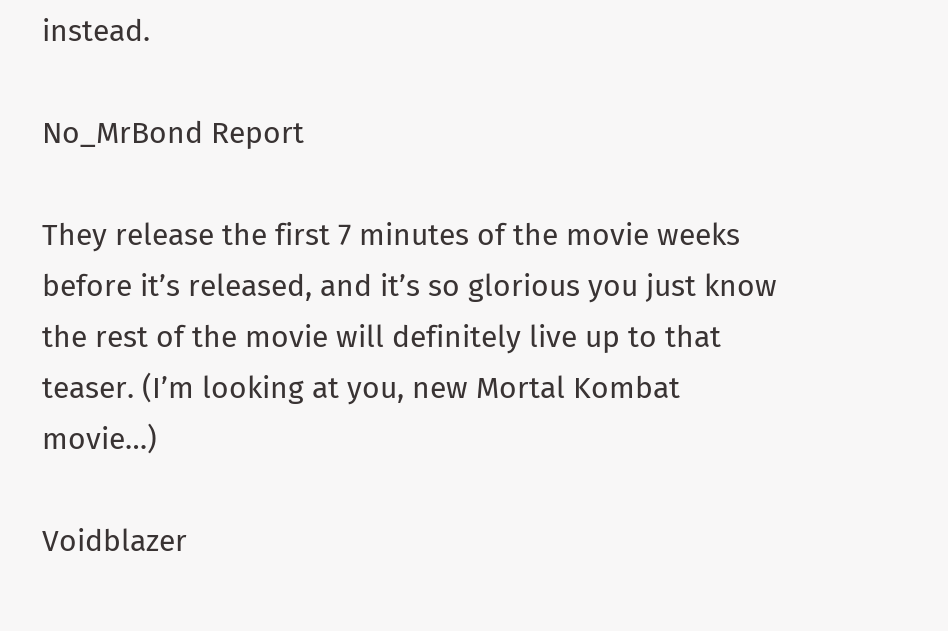instead.

No_MrBond Report

They release the first 7 minutes of the movie weeks before it’s released, and it’s so glorious you just know the rest of the movie will definitely live up to that teaser. (I’m looking at you, new Mortal Kombat movie…)

Voidblazer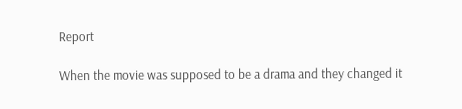Report

When the movie was supposed to be a drama and they changed it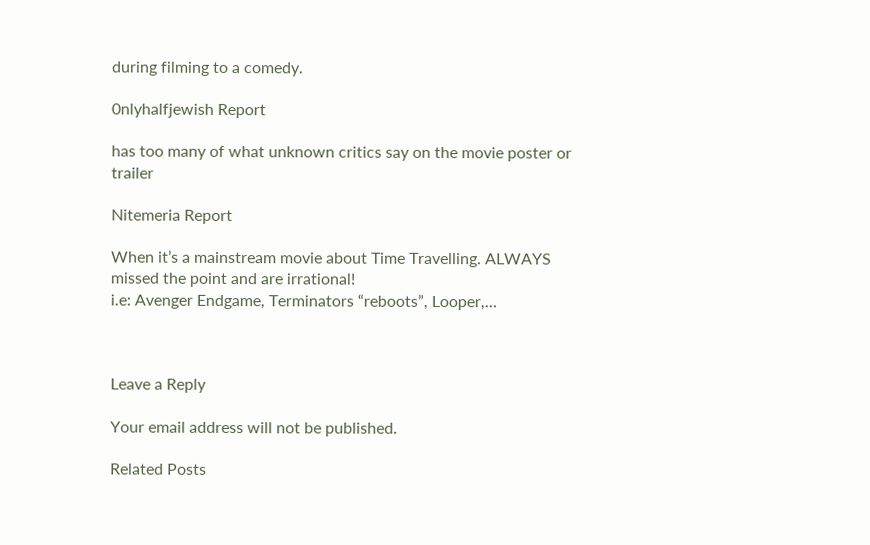during filming to a comedy.

0nlyhalfjewish Report

has too many of what unknown critics say on the movie poster or trailer

Nitemeria Report

When it’s a mainstream movie about Time Travelling. ALWAYS missed the point and are irrational!
i.e: Avenger Endgame, Terminators “reboots”, Looper,…



Leave a Reply

Your email address will not be published.

Related Posts